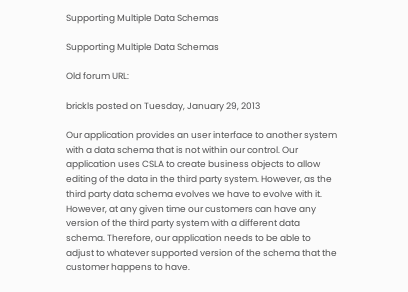Supporting Multiple Data Schemas

Supporting Multiple Data Schemas

Old forum URL:

brickls posted on Tuesday, January 29, 2013

Our application provides an user interface to another system with a data schema that is not within our control. Our application uses CSLA to create business objects to allow editing of the data in the third party system. However, as the third party data schema evolves we have to evolve with it.  However, at any given time our customers can have any version of the third party system with a different data schema. Therefore, our application needs to be able to adjust to whatever supported version of the schema that the customer happens to have.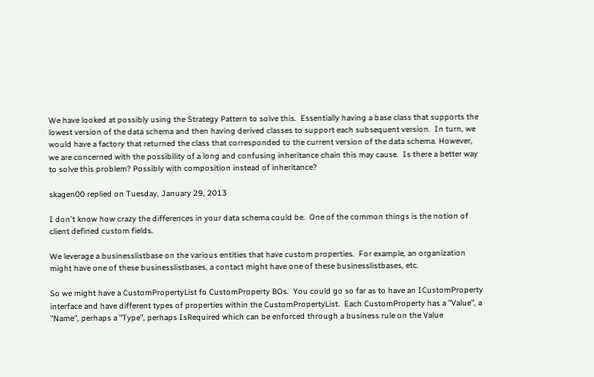We have looked at possibly using the Strategy Pattern to solve this.  Essentially having a base class that supports the lowest version of the data schema and then having derived classes to support each subsequent version.  In turn, we would have a factory that returned the class that corresponded to the current version of the data schema. However, we are concerned with the possibility of a long and confusing inheritance chain this may cause.  Is there a better way to solve this problem? Possibly with composition instead of inheritance?

skagen00 replied on Tuesday, January 29, 2013

I don't know how crazy the differences in your data schema could be.  One of the common things is the notion of client defined custom fields.

We leverage a businesslistbase on the various entities that have custom properties.  For example, an organization might have one of these businesslistbases, a contact might have one of these businesslistbases, etc.

So we might have a CustomPropertyList fo CustomProperty BOs.  You could go so far as to have an ICustomProperty interface and have different types of properties within the CustomPropertyList.  Each CustomProperty has a "Value", a "Name", perhaps a "Type", perhaps IsRequired which can be enforced through a business rule on the Value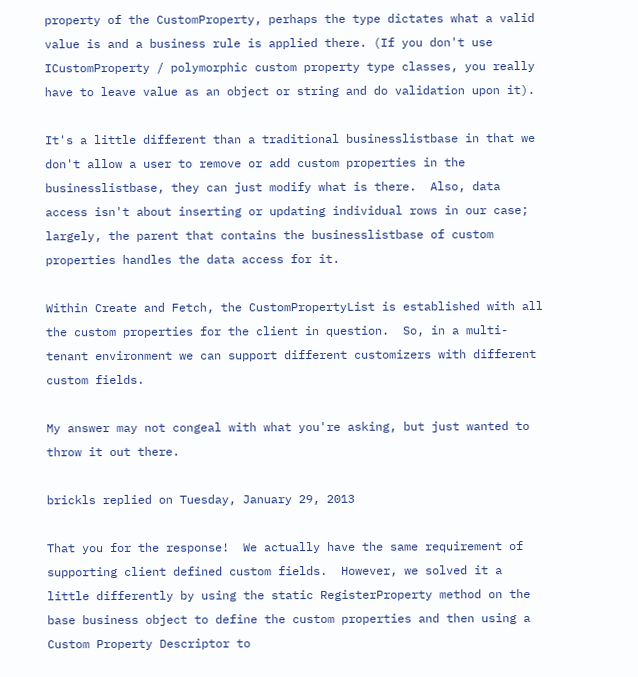property of the CustomProperty, perhaps the type dictates what a valid value is and a business rule is applied there. (If you don't use ICustomProperty / polymorphic custom property type classes, you really have to leave value as an object or string and do validation upon it).

It's a little different than a traditional businesslistbase in that we don't allow a user to remove or add custom properties in the businesslistbase, they can just modify what is there.  Also, data access isn't about inserting or updating individual rows in our case; largely, the parent that contains the businesslistbase of custom properties handles the data access for it.

Within Create and Fetch, the CustomPropertyList is established with all the custom properties for the client in question.  So, in a multi-tenant environment we can support different customizers with different custom fields.

My answer may not congeal with what you're asking, but just wanted to throw it out there.

brickls replied on Tuesday, January 29, 2013

That you for the response!  We actually have the same requirement of supporting client defined custom fields.  However, we solved it a little differently by using the static RegisterProperty method on the base business object to define the custom properties and then using a Custom Property Descriptor to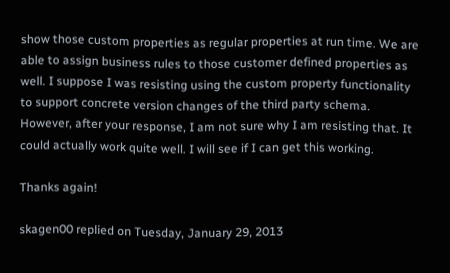show those custom properties as regular properties at run time. We are able to assign business rules to those customer defined properties as well. I suppose I was resisting using the custom property functionality to support concrete version changes of the third party schema.  However, after your response, I am not sure why I am resisting that. It could actually work quite well. I will see if I can get this working.

Thanks again!

skagen00 replied on Tuesday, January 29, 2013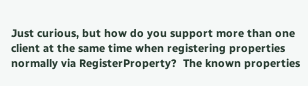Just curious, but how do you support more than one client at the same time when registering properties normally via RegisterProperty?  The known properties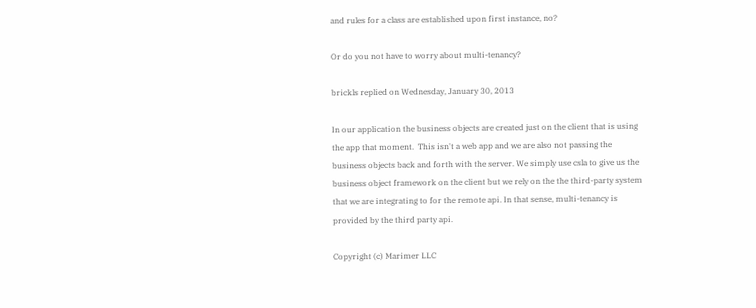and rules for a class are established upon first instance, no?

Or do you not have to worry about multi-tenancy?

brickls replied on Wednesday, January 30, 2013

In our application the business objects are created just on the client that is using the app that moment.  This isn't a web app and we are also not passing the business objects back and forth with the server. We simply use csla to give us the business object framework on the client but we rely on the the third-party system that we are integrating to for the remote api. In that sense, multi-tenancy is provided by the third party api.

Copyright (c) Marimer LLC